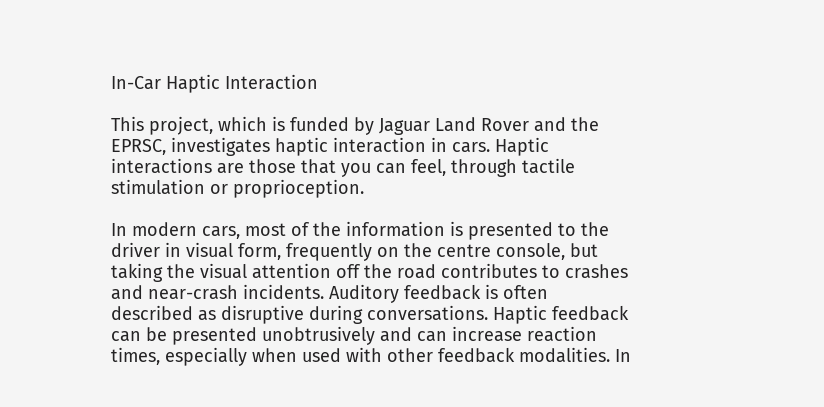In-Car Haptic Interaction

This project, which is funded by Jaguar Land Rover and the EPRSC, investigates haptic interaction in cars. Haptic interactions are those that you can feel, through tactile stimulation or proprioception.

In modern cars, most of the information is presented to the driver in visual form, frequently on the centre console, but taking the visual attention off the road contributes to crashes and near-crash incidents. Auditory feedback is often described as disruptive during conversations. Haptic feedback can be presented unobtrusively and can increase reaction times, especially when used with other feedback modalities. In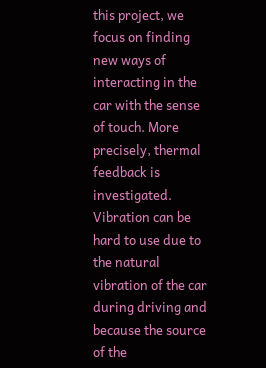this project, we focus on finding new ways of interacting in the car with the sense of touch. More precisely, thermal feedback is investigated. Vibration can be hard to use due to the natural vibration of the car during driving and because the source of the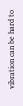vibration can be hard to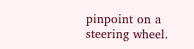pinpoint on a steering wheel.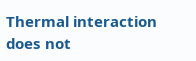Thermal interaction does not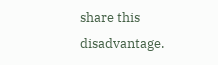share this disadvantage.